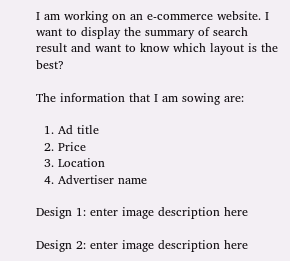I am working on an e-commerce website. I want to display the summary of search result and want to know which layout is the best?

The information that I am sowing are:

  1. Ad title
  2. Price
  3. Location
  4. Advertiser name

Design 1: enter image description here

Design 2: enter image description here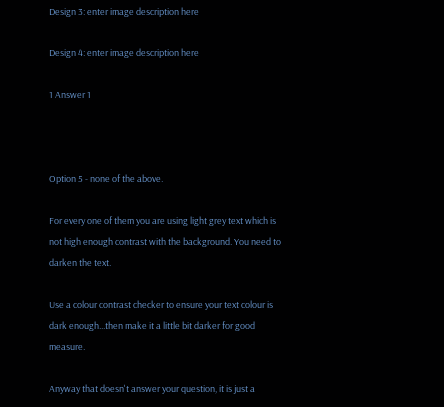Design 3: enter image description here

Design 4: enter image description here

1 Answer 1



Option 5 - none of the above.

For every one of them you are using light grey text which is not high enough contrast with the background. You need to darken the text.

Use a colour contrast checker to ensure your text colour is dark enough...then make it a little bit darker for good measure.

Anyway that doesn't answer your question, it is just a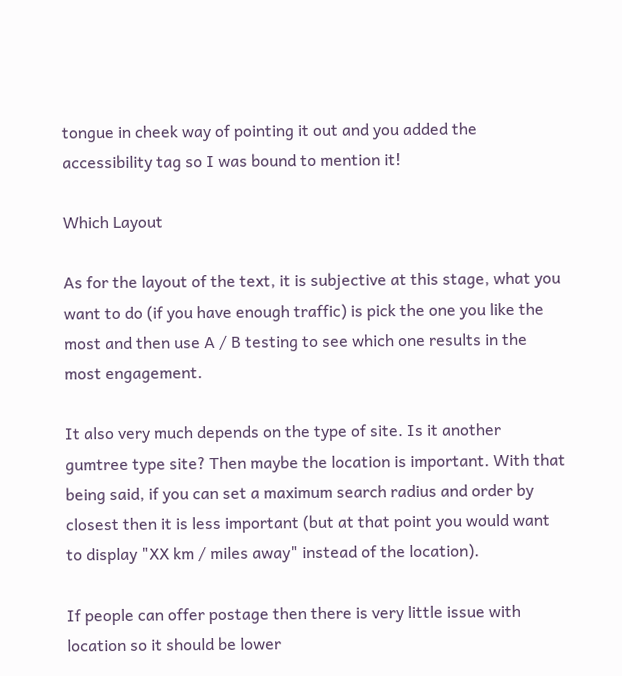tongue in cheek way of pointing it out and you added the accessibility tag so I was bound to mention it!

Which Layout

As for the layout of the text, it is subjective at this stage, what you want to do (if you have enough traffic) is pick the one you like the most and then use A / B testing to see which one results in the most engagement.

It also very much depends on the type of site. Is it another gumtree type site? Then maybe the location is important. With that being said, if you can set a maximum search radius and order by closest then it is less important (but at that point you would want to display "XX km / miles away" instead of the location).

If people can offer postage then there is very little issue with location so it should be lower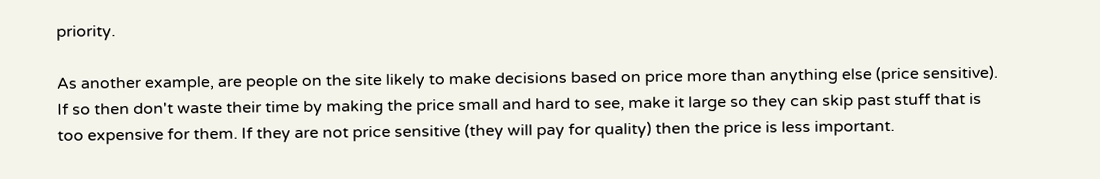priority.

As another example, are people on the site likely to make decisions based on price more than anything else (price sensitive). If so then don't waste their time by making the price small and hard to see, make it large so they can skip past stuff that is too expensive for them. If they are not price sensitive (they will pay for quality) then the price is less important.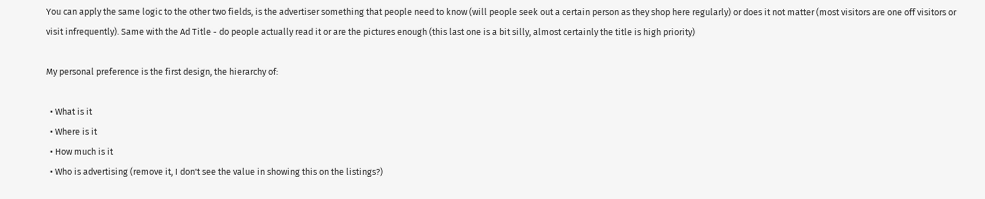You can apply the same logic to the other two fields, is the advertiser something that people need to know (will people seek out a certain person as they shop here regularly) or does it not matter (most visitors are one off visitors or visit infrequently). Same with the Ad Title - do people actually read it or are the pictures enough (this last one is a bit silly, almost certainly the title is high priority)

My personal preference is the first design, the hierarchy of:

  • What is it
  • Where is it
  • How much is it
  • Who is advertising (remove it, I don't see the value in showing this on the listings?)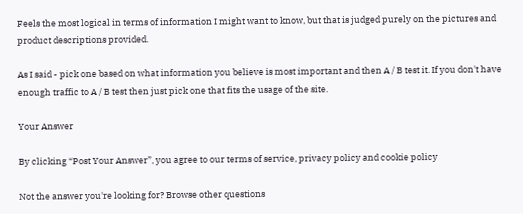Feels the most logical in terms of information I might want to know, but that is judged purely on the pictures and product descriptions provided.

As I said - pick one based on what information you believe is most important and then A / B test it. If you don't have enough traffic to A / B test then just pick one that fits the usage of the site.

Your Answer

By clicking “Post Your Answer”, you agree to our terms of service, privacy policy and cookie policy

Not the answer you're looking for? Browse other questions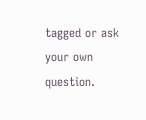tagged or ask your own question.